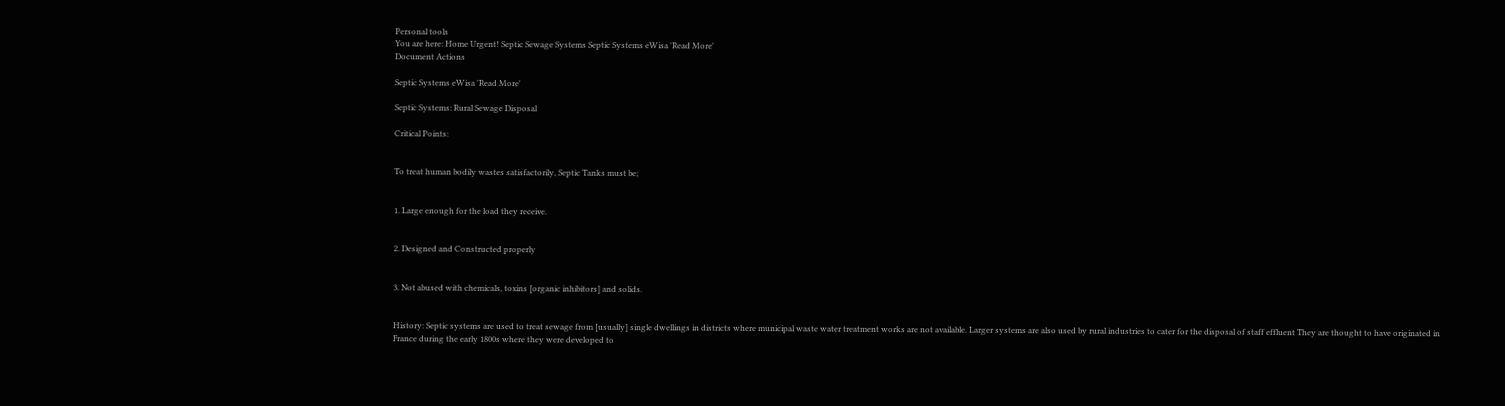Personal tools
You are here: Home Urgent! Septic Sewage Systems Septic Systems eWisa 'Read More'
Document Actions

Septic Systems eWisa 'Read More'

Septic Systems: Rural Sewage Disposal

Critical Points:


To treat human bodily wastes satisfactorily, Septic Tanks must be;


1. Large enough for the load they receive.


2. Designed and Constructed properly


3. Not abused with chemicals, toxins [organic inhibitors] and solids.


History: Septic systems are used to treat sewage from [usually] single dwellings in districts where municipal waste water treatment works are not available. Larger systems are also used by rural industries to cater for the disposal of staff effluent They are thought to have originated in France during the early 1800s where they were developed to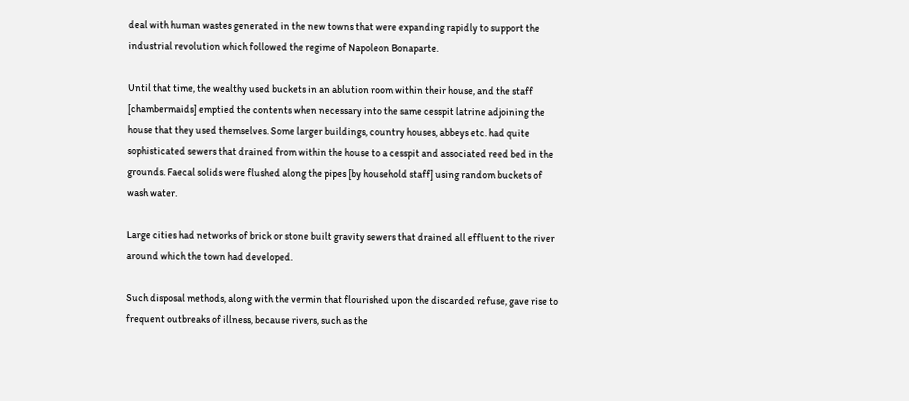deal with human wastes generated in the new towns that were expanding rapidly to support the industrial revolution which followed the regime of Napoleon Bonaparte.

Until that time, the wealthy used buckets in an ablution room within their house, and the staff [chambermaids] emptied the contents when necessary into the same cesspit latrine adjoining the house that they used themselves. Some larger buildings, country houses, abbeys etc. had quite sophisticated sewers that drained from within the house to a cesspit and associated reed bed in the grounds. Faecal solids were flushed along the pipes [by household staff] using random buckets of wash water.

Large cities had networks of brick or stone built gravity sewers that drained all effluent to the river around which the town had developed.

Such disposal methods, along with the vermin that flourished upon the discarded refuse, gave rise to frequent outbreaks of illness, because rivers, such as the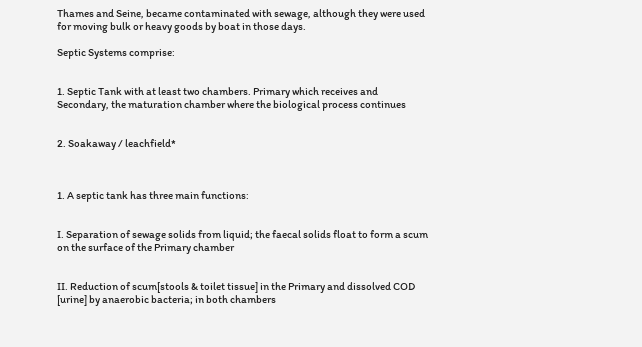Thames and Seine, became contaminated with sewage, although they were used for moving bulk or heavy goods by boat in those days.

Septic Systems comprise:


1. Septic Tank with at least two chambers. Primary which receives and Secondary, the maturation chamber where the biological process continues


2. Soakaway / leachfield*



1. A septic tank has three main functions:


I. Separation of sewage solids from liquid; the faecal solids float to form a scum on the surface of the Primary chamber


II. Reduction of scum[stools & toilet tissue] in the Primary and dissolved COD [urine] by anaerobic bacteria; in both chambers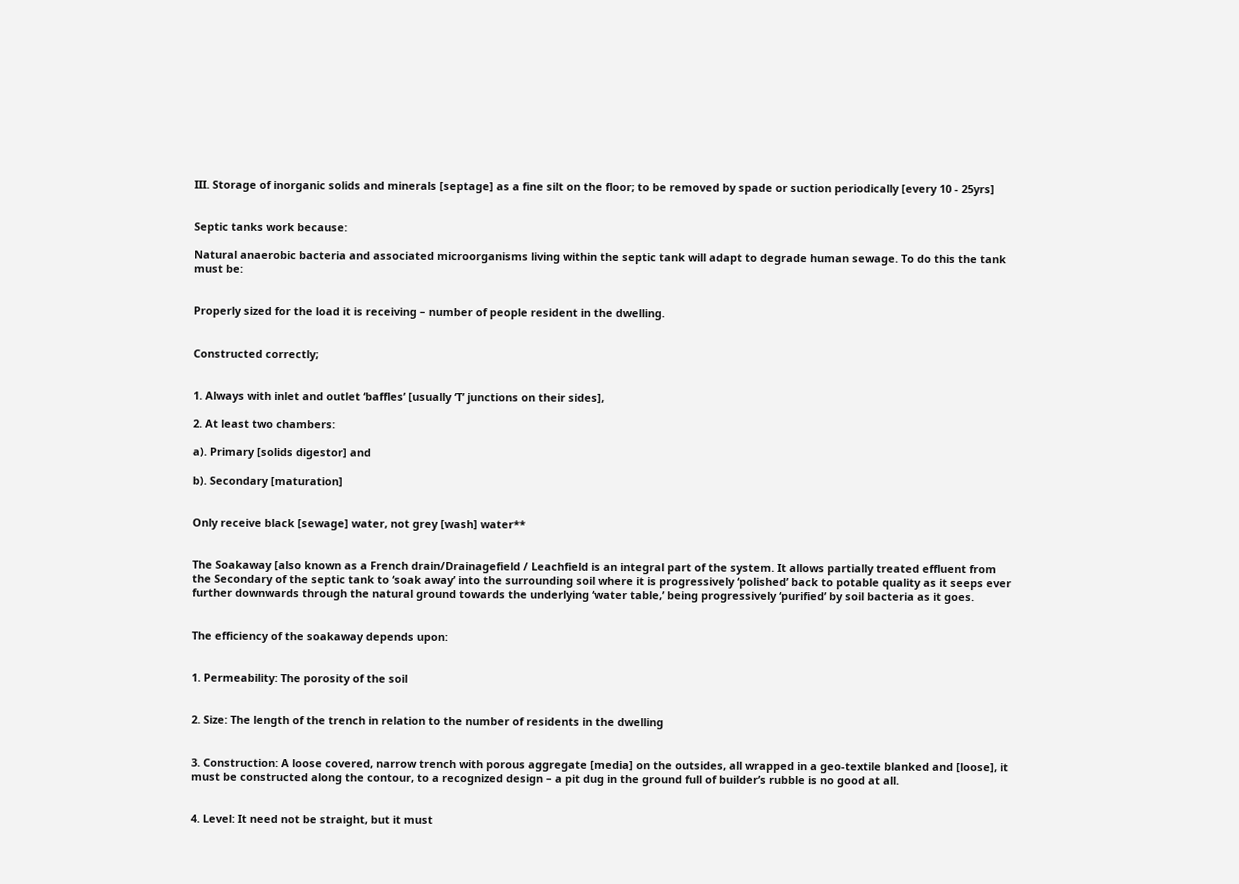III. Storage of inorganic solids and minerals [septage] as a fine silt on the floor; to be removed by spade or suction periodically [every 10 - 25yrs]


Septic tanks work because:

Natural anaerobic bacteria and associated microorganisms living within the septic tank will adapt to degrade human sewage. To do this the tank must be:


Properly sized for the load it is receiving – number of people resident in the dwelling.


Constructed correctly;


1. Always with inlet and outlet ‘baffles’ [usually ‘T’ junctions on their sides],

2. At least two chambers:

a). Primary [solids digestor] and

b). Secondary [maturation]


Only receive black [sewage] water, not grey [wash] water**


The Soakaway [also known as a French drain/Drainagefield / Leachfield is an integral part of the system. It allows partially treated effluent from the Secondary of the septic tank to ‘soak away’ into the surrounding soil where it is progressively ‘polished’ back to potable quality as it seeps ever further downwards through the natural ground towards the underlying ‘water table,’ being progressively ‘purified’ by soil bacteria as it goes.


The efficiency of the soakaway depends upon:


1. Permeability: The porosity of the soil


2. Size: The length of the trench in relation to the number of residents in the dwelling


3. Construction: A loose covered, narrow trench with porous aggregate [media] on the outsides, all wrapped in a geo-textile blanked and [loose], it must be constructed along the contour, to a recognized design – a pit dug in the ground full of builder’s rubble is no good at all.


4. Level: It need not be straight, but it must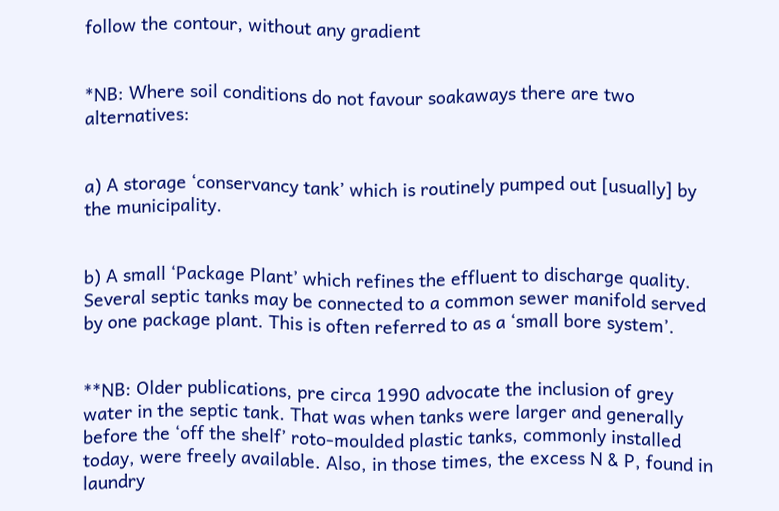follow the contour, without any gradient


*NB: Where soil conditions do not favour soakaways there are two alternatives:


a) A storage ‘conservancy tank’ which is routinely pumped out [usually] by the municipality.


b) A small ‘Package Plant’ which refines the effluent to discharge quality. Several septic tanks may be connected to a common sewer manifold served by one package plant. This is often referred to as a ‘small bore system’.


**NB: Older publications, pre circa 1990 advocate the inclusion of grey water in the septic tank. That was when tanks were larger and generally before the ‘off the shelf’ roto-moulded plastic tanks, commonly installed today, were freely available. Also, in those times, the excess N & P, found in laundry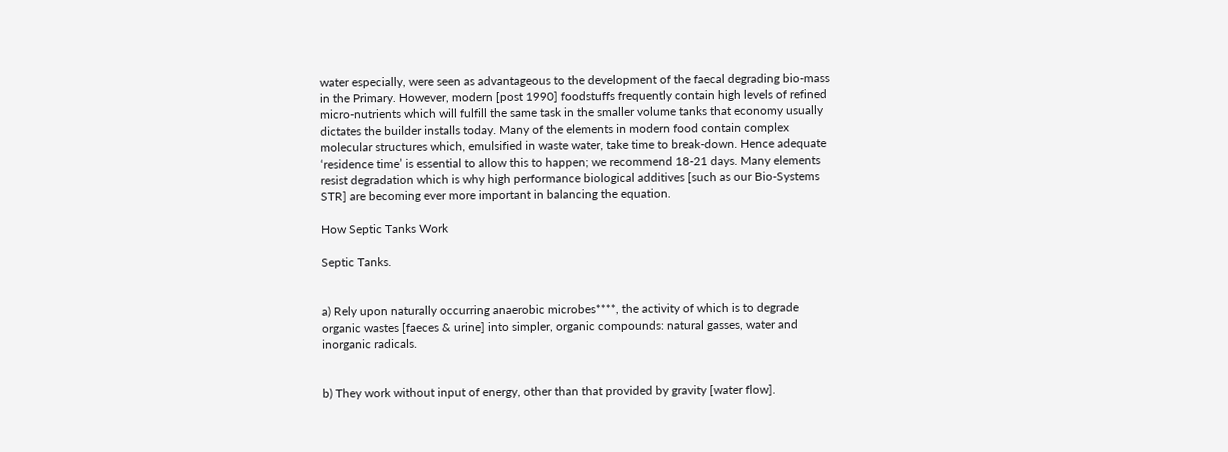water especially, were seen as advantageous to the development of the faecal degrading bio-mass in the Primary. However, modern [post 1990] foodstuffs frequently contain high levels of refined micro-nutrients which will fulfill the same task in the smaller volume tanks that economy usually dictates the builder installs today. Many of the elements in modern food contain complex molecular structures which, emulsified in waste water, take time to break-down. Hence adequate ‘residence time’ is essential to allow this to happen; we recommend 18-21 days. Many elements resist degradation which is why high performance biological additives [such as our Bio-Systems STR] are becoming ever more important in balancing the equation.

How Septic Tanks Work

Septic Tanks.


a) Rely upon naturally occurring anaerobic microbes****, the activity of which is to degrade organic wastes [faeces & urine] into simpler, organic compounds: natural gasses, water and inorganic radicals.


b) They work without input of energy, other than that provided by gravity [water flow].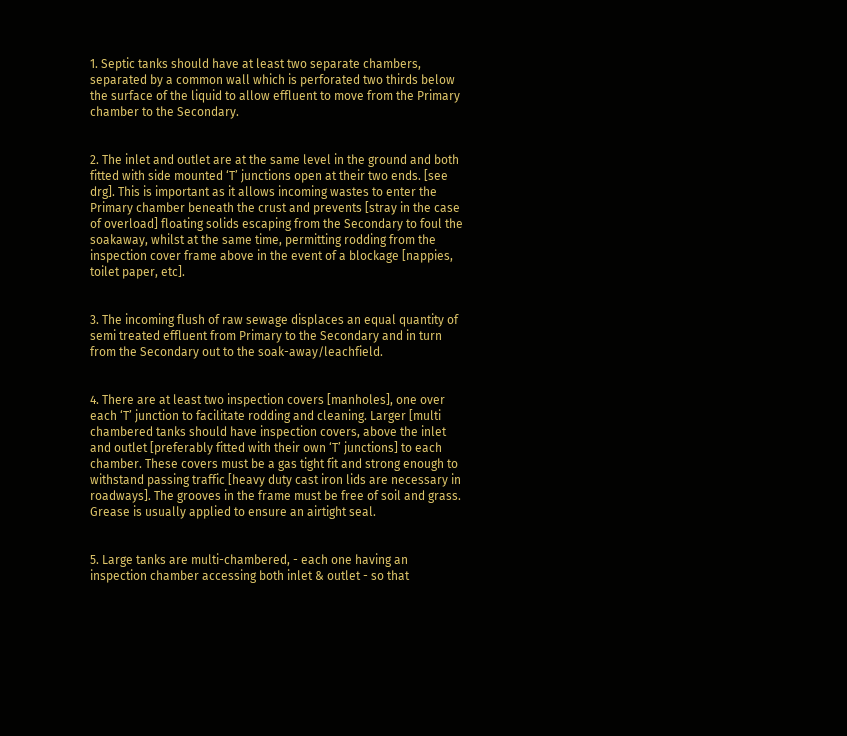1. Septic tanks should have at least two separate chambers, separated by a common wall which is perforated two thirds below the surface of the liquid to allow effluent to move from the Primary chamber to the Secondary.


2. The inlet and outlet are at the same level in the ground and both fitted with side mounted ‘T’ junctions open at their two ends. [see drg]. This is important as it allows incoming wastes to enter the Primary chamber beneath the crust and prevents [stray in the case of overload] floating solids escaping from the Secondary to foul the soakaway, whilst at the same time, permitting rodding from the inspection cover frame above in the event of a blockage [nappies, toilet paper, etc].


3. The incoming flush of raw sewage displaces an equal quantity of semi treated effluent from Primary to the Secondary and in turn from the Secondary out to the soak-away/leachfield.


4. There are at least two inspection covers [manholes], one over each ‘T’ junction to facilitate rodding and cleaning. Larger [multi chambered tanks should have inspection covers, above the inlet and outlet [preferably fitted with their own ‘T’ junctions] to each chamber. These covers must be a gas tight fit and strong enough to withstand passing traffic [heavy duty cast iron lids are necessary in roadways]. The grooves in the frame must be free of soil and grass. Grease is usually applied to ensure an airtight seal.


5. Large tanks are multi-chambered, - each one having an inspection chamber accessing both inlet & outlet - so that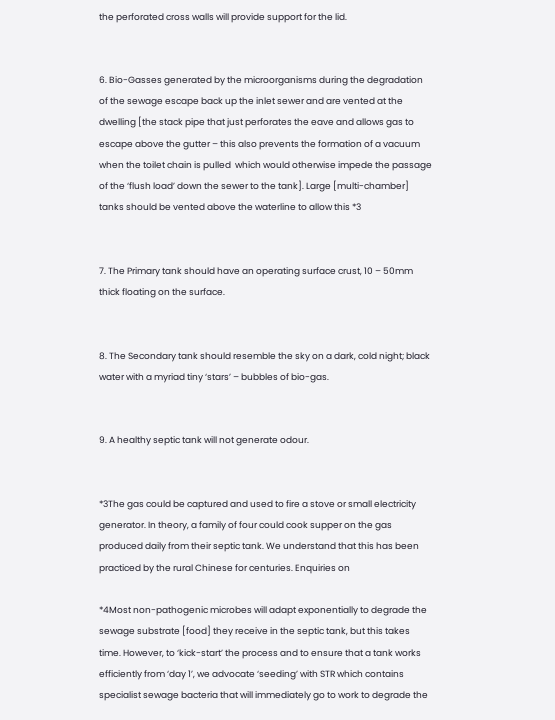the perforated cross walls will provide support for the lid.


6. Bio-Gasses generated by the microorganisms during the degradation of the sewage escape back up the inlet sewer and are vented at the dwelling [the stack pipe that just perforates the eave and allows gas to escape above the gutter – this also prevents the formation of a vacuum when the toilet chain is pulled  which would otherwise impede the passage of the ‘flush load’ down the sewer to the tank]. Large [multi-chamber] tanks should be vented above the waterline to allow this *3


7. The Primary tank should have an operating surface crust, 10 – 50mm thick floating on the surface.


8. The Secondary tank should resemble the sky on a dark, cold night; black water with a myriad tiny ‘stars’ – bubbles of bio-gas.


9. A healthy septic tank will not generate odour.


*3The gas could be captured and used to fire a stove or small electricity generator. In theory, a family of four could cook supper on the gas produced daily from their septic tank. We understand that this has been practiced by the rural Chinese for centuries. Enquiries on

*4Most non-pathogenic microbes will adapt exponentially to degrade the sewage substrate [food] they receive in the septic tank, but this takes time. However, to ‘kick-start’ the process and to ensure that a tank works efficiently from ‘day 1’, we advocate ‘seeding’ with STR which contains specialist sewage bacteria that will immediately go to work to degrade the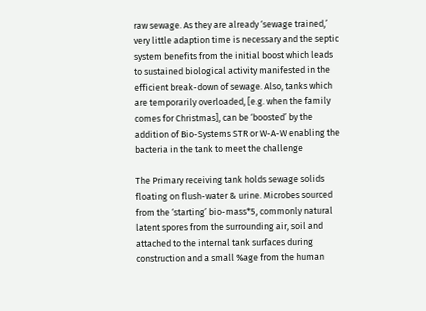raw sewage. As they are already ‘sewage trained,’ very little adaption time is necessary and the septic system benefits from the initial boost which leads to sustained biological activity manifested in the efficient break-down of sewage. Also, tanks which are temporarily overloaded, [e.g. when the family comes for Christmas], can be ‘boosted’ by the addition of Bio-Systems STR or W-A-W enabling the bacteria in the tank to meet the challenge

The Primary receiving tank holds sewage solids floating on flush-water & urine. Microbes sourced from the ‘starting’ bio-mass*5, commonly natural latent spores from the surrounding air, soil and attached to the internal tank surfaces during construction and a small %age from the human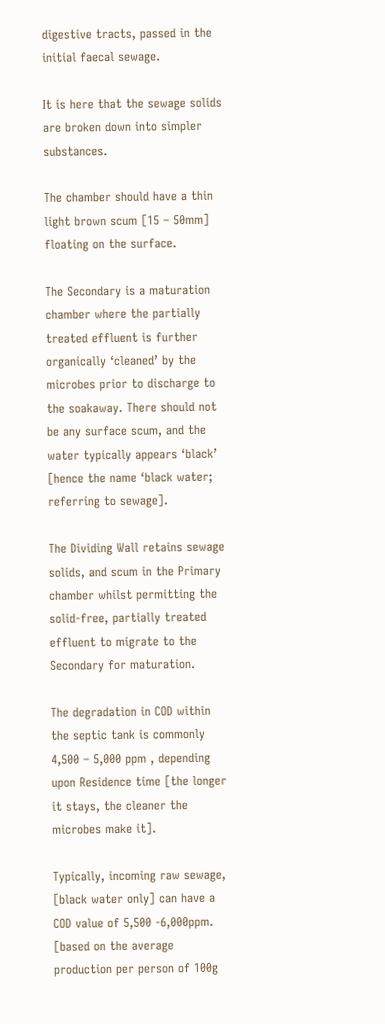digestive tracts, passed in the initial faecal sewage.

It is here that the sewage solids are broken down into simpler substances.

The chamber should have a thin light brown scum [15 – 50mm] floating on the surface.

The Secondary is a maturation chamber where the partially treated effluent is further organically ‘cleaned’ by the microbes prior to discharge to the soakaway. There should not be any surface scum, and the water typically appears ‘black’ [hence the name ‘black water; referring to sewage].

The Dividing Wall retains sewage solids, and scum in the Primary chamber whilst permitting the solid-free, partially treated effluent to migrate to the Secondary for maturation.

The degradation in COD within the septic tank is commonly 4,500 – 5,000 ppm , depending upon Residence time [the longer it stays, the cleaner the microbes make it].

Typically, incoming raw sewage, [black water only] can have a COD value of 5,500 -6,000ppm. [based on the average production per person of 100g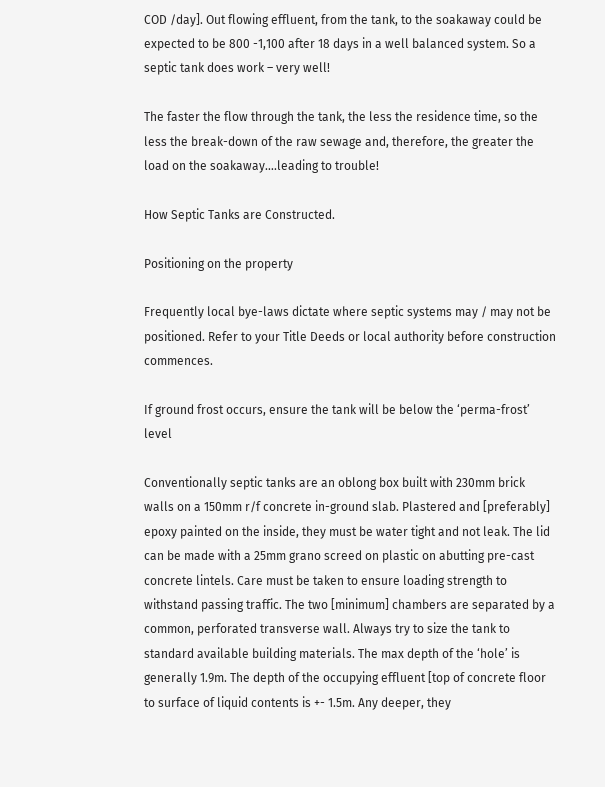COD /day]. Out flowing effluent, from the tank, to the soakaway could be expected to be 800 -1,100 after 18 days in a well balanced system. So a septic tank does work – very well!

The faster the flow through the tank, the less the residence time, so the less the break-down of the raw sewage and, therefore, the greater the load on the soakaway….leading to trouble!

How Septic Tanks are Constructed.

Positioning on the property

Frequently local bye-laws dictate where septic systems may / may not be positioned. Refer to your Title Deeds or local authority before construction commences.

If ground frost occurs, ensure the tank will be below the ‘perma-frost’ level

Conventionally septic tanks are an oblong box built with 230mm brick walls on a 150mm r/f concrete in-ground slab. Plastered and [preferably] epoxy painted on the inside, they must be water tight and not leak. The lid can be made with a 25mm grano screed on plastic on abutting pre-cast concrete lintels. Care must be taken to ensure loading strength to withstand passing traffic. The two [minimum] chambers are separated by a common, perforated transverse wall. Always try to size the tank to standard available building materials. The max depth of the ‘hole’ is generally 1.9m. The depth of the occupying effluent [top of concrete floor to surface of liquid contents is +- 1.5m. Any deeper, they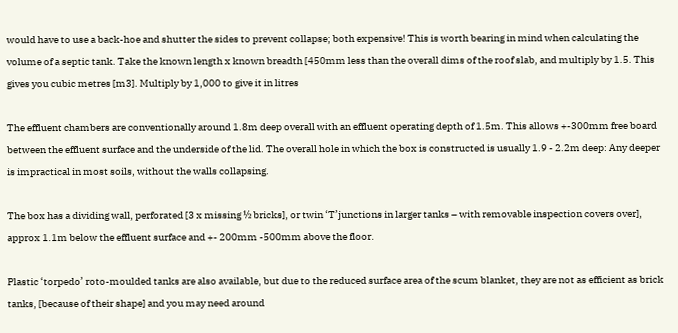would have to use a back-hoe and shutter the sides to prevent collapse; both expensive! This is worth bearing in mind when calculating the volume of a septic tank. Take the known length x known breadth [450mm less than the overall dims of the roof slab, and multiply by 1.5. This gives you cubic metres [m3]. Multiply by 1,000 to give it in litres

The effluent chambers are conventionally around 1.8m deep overall with an effluent operating depth of 1.5m. This allows +-300mm free board between the effluent surface and the underside of the lid. The overall hole in which the box is constructed is usually 1.9 - 2.2m deep: Any deeper is impractical in most soils, without the walls collapsing.

The box has a dividing wall, perforated [3 x missing ½ bricks], or twin ‘T’junctions in larger tanks – with removable inspection covers over], approx 1.1m below the effluent surface and +- 200mm -500mm above the floor.

Plastic ‘torpedo’ roto-moulded tanks are also available, but due to the reduced surface area of the scum blanket, they are not as efficient as brick tanks, [because of their shape] and you may need around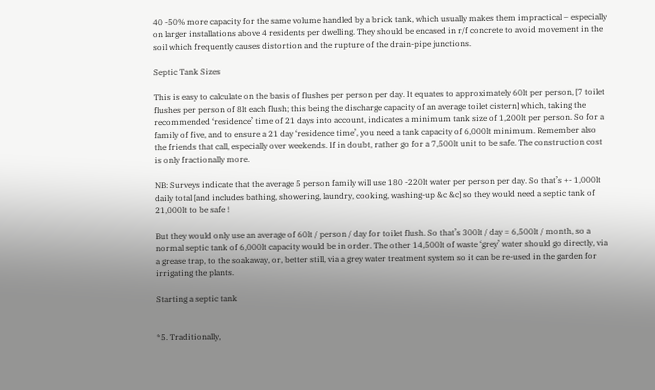40 -50% more capacity for the same volume handled by a brick tank, which usually makes them impractical – especially on larger installations above 4 residents per dwelling. They should be encased in r/f concrete to avoid movement in the soil which frequently causes distortion and the rupture of the drain-pipe junctions.

Septic Tank Sizes

This is easy to calculate on the basis of flushes per person per day. It equates to approximately 60lt per person, [7 toilet flushes per person of 8lt each flush; this being the discharge capacity of an average toilet cistern] which, taking the recommended ‘residence’ time of 21 days into account, indicates a minimum tank size of 1,200lt per person. So for a family of five, and to ensure a 21 day ‘residence time’, you need a tank capacity of 6,000lt minimum. Remember also the friends that call, especially over weekends. If in doubt, rather go for a 7,500lt unit to be safe. The construction cost is only fractionally more.

NB: Surveys indicate that the average 5 person family will use 180 -220lt water per person per day. So that’s +- 1,000lt daily total [and includes bathing, showering, laundry, cooking, washing-up &c &c] so they would need a septic tank of 21,000lt to be safe !

But they would only use an average of 60lt / person / day for toilet flush. So that’s 300lt / day = 6,500lt / month, so a normal septic tank of 6,000lt capacity would be in order. The other 14,500lt of waste ‘grey’ water should go directly, via a grease trap, to the soakaway, or, better still, via a grey water treatment system so it can be re-used in the garden for irrigating the plants.

Starting a septic tank


*5. Traditionally,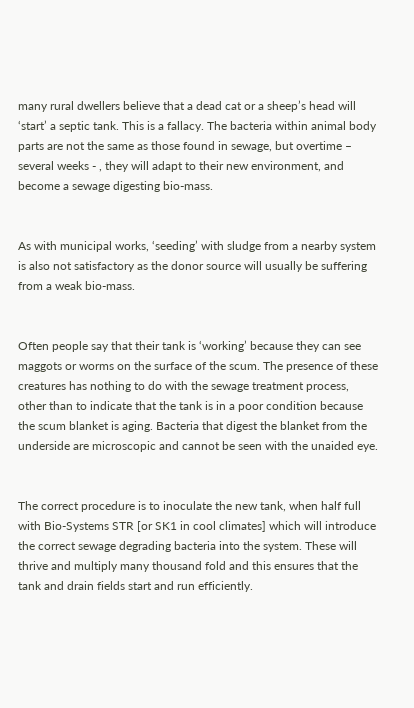many rural dwellers believe that a dead cat or a sheep’s head will ‘start’ a septic tank. This is a fallacy. The bacteria within animal body parts are not the same as those found in sewage, but overtime – several weeks - , they will adapt to their new environment, and become a sewage digesting bio-mass.


As with municipal works, ‘seeding’ with sludge from a nearby system is also not satisfactory as the donor source will usually be suffering from a weak bio-mass.


Often people say that their tank is ‘working’ because they can see maggots or worms on the surface of the scum. The presence of these creatures has nothing to do with the sewage treatment process, other than to indicate that the tank is in a poor condition because the scum blanket is aging. Bacteria that digest the blanket from the underside are microscopic and cannot be seen with the unaided eye.


The correct procedure is to inoculate the new tank, when half full with Bio-Systems STR [or SK1 in cool climates] which will introduce the correct sewage degrading bacteria into the system. These will thrive and multiply many thousand fold and this ensures that the tank and drain fields start and run efficiently.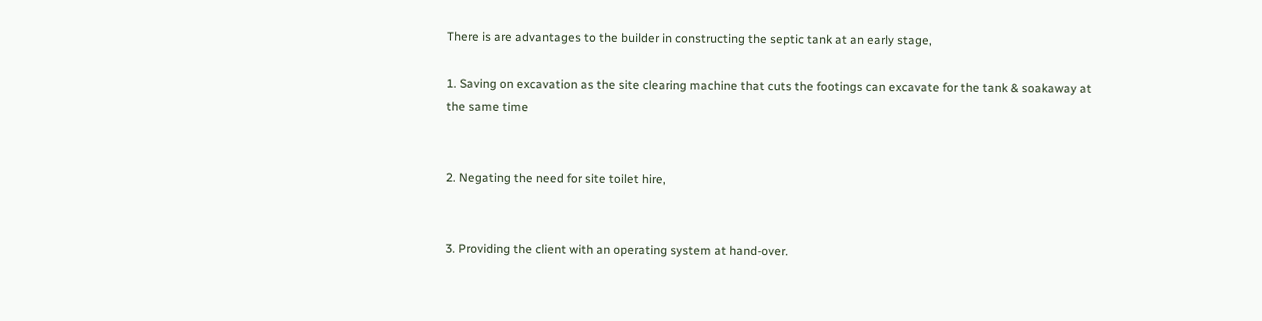There is are advantages to the builder in constructing the septic tank at an early stage,

1. Saving on excavation as the site clearing machine that cuts the footings can excavate for the tank & soakaway at the same time


2. Negating the need for site toilet hire,


3. Providing the client with an operating system at hand-over.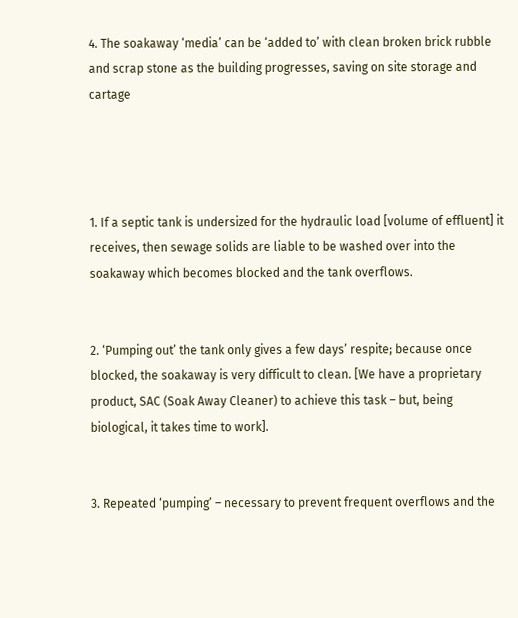4. The soakaway ‘media’ can be ‘added to’ with clean broken brick rubble and scrap stone as the building progresses, saving on site storage and cartage




1. If a septic tank is undersized for the hydraulic load [volume of effluent] it receives, then sewage solids are liable to be washed over into the soakaway which becomes blocked and the tank overflows.


2. ‘Pumping out’ the tank only gives a few days’ respite; because once blocked, the soakaway is very difficult to clean. [We have a proprietary product, SAC (Soak Away Cleaner) to achieve this task – but, being biological, it takes time to work].


3. Repeated ‘pumping’ – necessary to prevent frequent overflows and the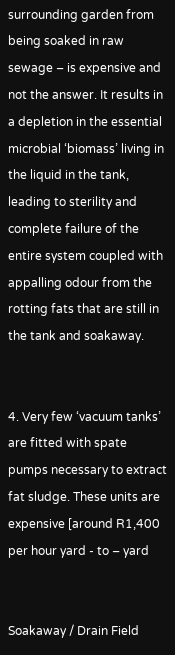surrounding garden from being soaked in raw sewage – is expensive and not the answer. It results in a depletion in the essential microbial ‘biomass’ living in the liquid in the tank, leading to sterility and complete failure of the entire system coupled with appalling odour from the rotting fats that are still in the tank and soakaway.


4. Very few ‘vacuum tanks’ are fitted with spate pumps necessary to extract fat sludge. These units are expensive [around R1,400 per hour yard - to – yard


Soakaway / Drain Field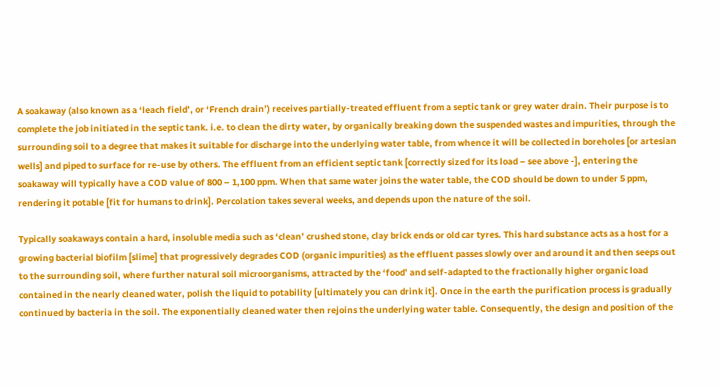A soakaway (also known as a ‘leach field’, or ‘French drain’) receives partially-treated effluent from a septic tank or grey water drain. Their purpose is to complete the job initiated in the septic tank. i.e. to clean the dirty water, by organically breaking down the suspended wastes and impurities, through the surrounding soil to a degree that makes it suitable for discharge into the underlying water table, from whence it will be collected in boreholes [or artesian wells] and piped to surface for re-use by others. The effluent from an efficient septic tank [correctly sized for its load – see above -], entering the soakaway will typically have a COD value of 800 – 1,100 ppm. When that same water joins the water table, the COD should be down to under 5 ppm, rendering it potable [fit for humans to drink]. Percolation takes several weeks, and depends upon the nature of the soil.

Typically soakaways contain a hard, insoluble media such as ‘clean’ crushed stone, clay brick ends or old car tyres. This hard substance acts as a host for a growing bacterial biofilm [slime] that progressively degrades COD (organic impurities) as the effluent passes slowly over and around it and then seeps out to the surrounding soil, where further natural soil microorganisms, attracted by the ‘food’ and self-adapted to the fractionally higher organic load contained in the nearly cleaned water, polish the liquid to potability [ultimately you can drink it]. Once in the earth the purification process is gradually continued by bacteria in the soil. The exponentially cleaned water then rejoins the underlying water table. Consequently, the design and position of the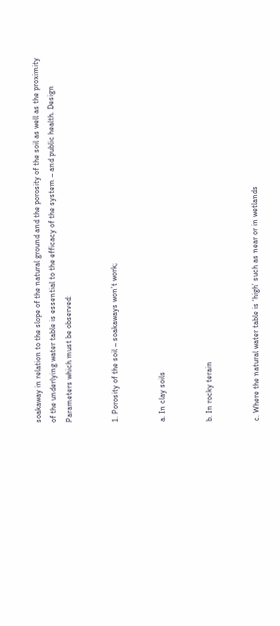soakaway in relation to the slope of the natural ground and the porosity of the soil as well as the proximity of the underlying water table is essential to the efficacy of the system – and public health. Design Parameters which must be observed:


1. Porosity of the soil – soakaways won’t work;


a. In clay soils


b. In rocky terain


c. Where the natural water table is ‘high’ such as near or in wetlands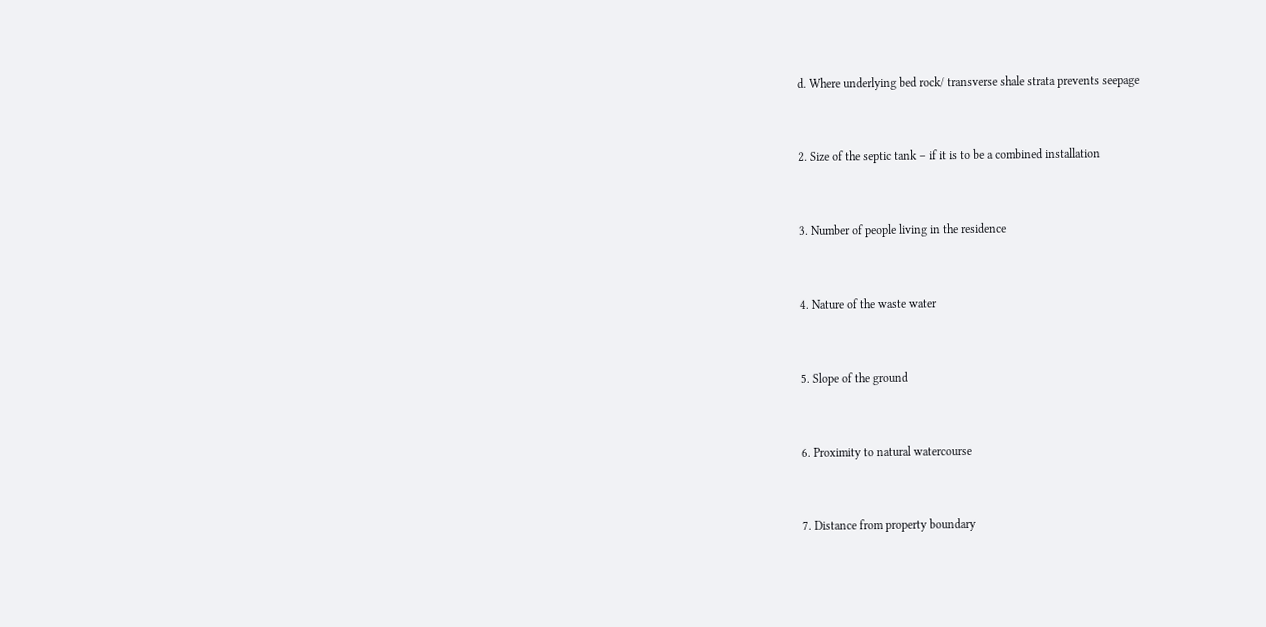d. Where underlying bed rock/ transverse shale strata prevents seepage


2. Size of the septic tank – if it is to be a combined installation


3. Number of people living in the residence


4. Nature of the waste water


5. Slope of the ground


6. Proximity to natural watercourse


7. Distance from property boundary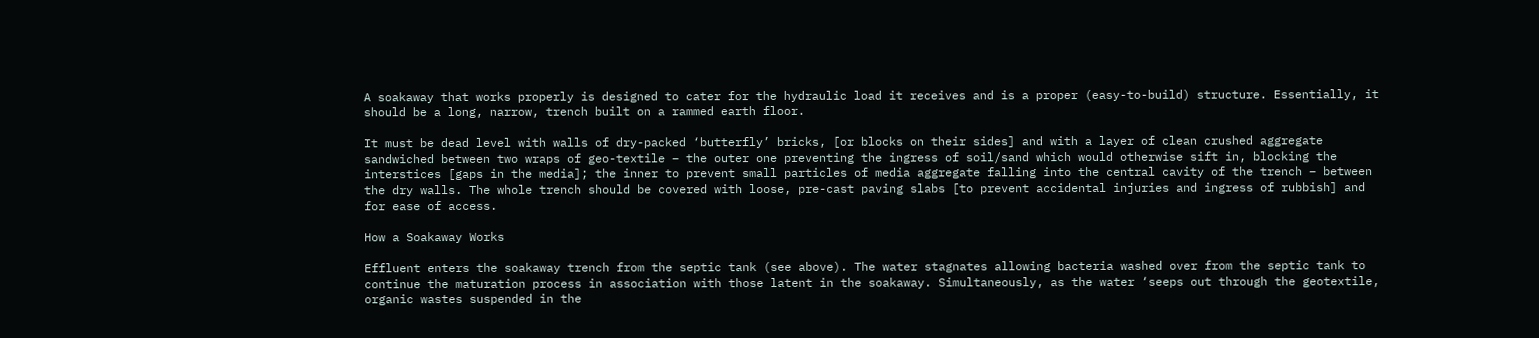A soakaway that works properly is designed to cater for the hydraulic load it receives and is a proper (easy-to-build) structure. Essentially, it should be a long, narrow, trench built on a rammed earth floor.

It must be dead level with walls of dry-packed ‘butterfly’ bricks, [or blocks on their sides] and with a layer of clean crushed aggregate sandwiched between two wraps of geo-textile – the outer one preventing the ingress of soil/sand which would otherwise sift in, blocking the interstices [gaps in the media]; the inner to prevent small particles of media aggregate falling into the central cavity of the trench – between the dry walls. The whole trench should be covered with loose, pre-cast paving slabs [to prevent accidental injuries and ingress of rubbish] and for ease of access.

How a Soakaway Works

Effluent enters the soakaway trench from the septic tank (see above). The water stagnates allowing bacteria washed over from the septic tank to continue the maturation process in association with those latent in the soakaway. Simultaneously, as the water ‘seeps out through the geotextile, organic wastes suspended in the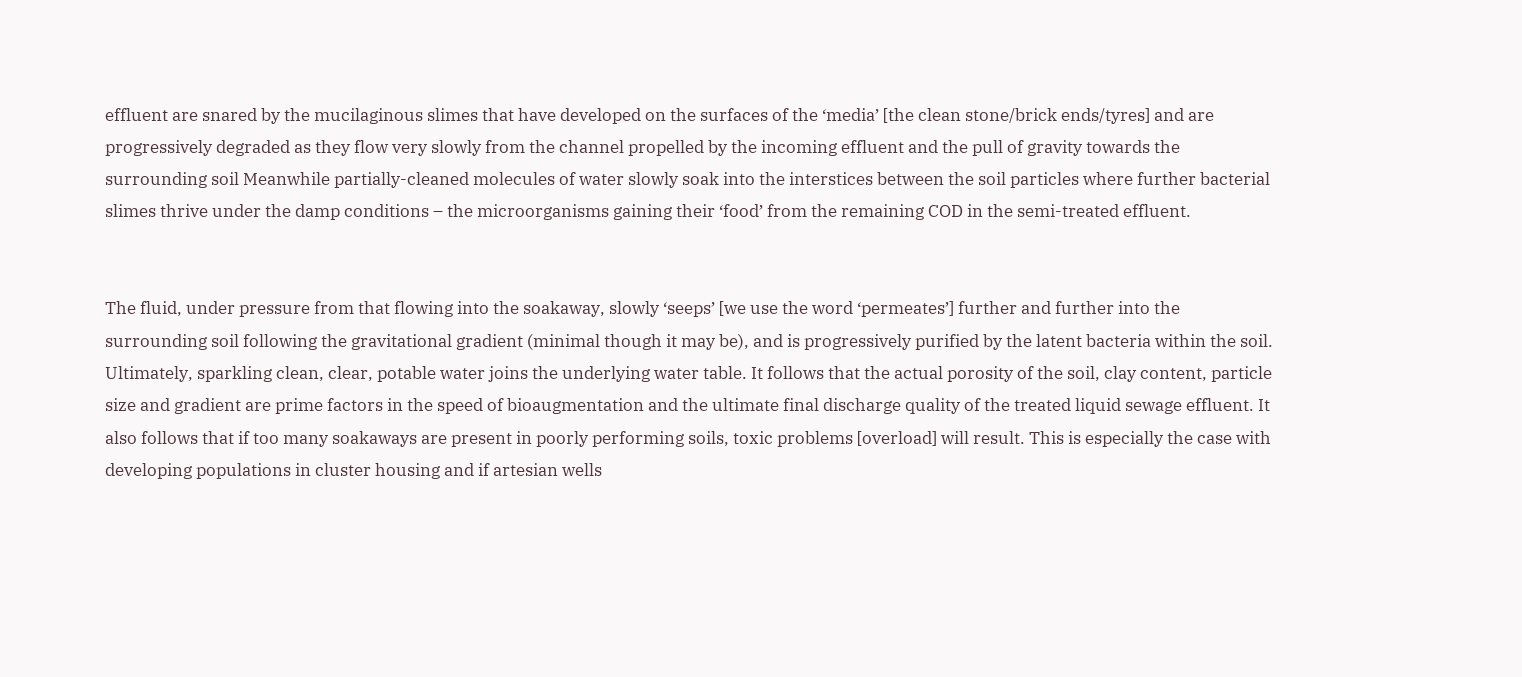effluent are snared by the mucilaginous slimes that have developed on the surfaces of the ‘media’ [the clean stone/brick ends/tyres] and are progressively degraded as they flow very slowly from the channel propelled by the incoming effluent and the pull of gravity towards the surrounding soil Meanwhile partially-cleaned molecules of water slowly soak into the interstices between the soil particles where further bacterial slimes thrive under the damp conditions – the microorganisms gaining their ‘food’ from the remaining COD in the semi-treated effluent.


The fluid, under pressure from that flowing into the soakaway, slowly ‘seeps’ [we use the word ‘permeates’] further and further into the surrounding soil following the gravitational gradient (minimal though it may be), and is progressively purified by the latent bacteria within the soil. Ultimately, sparkling clean, clear, potable water joins the underlying water table. It follows that the actual porosity of the soil, clay content, particle size and gradient are prime factors in the speed of bioaugmentation and the ultimate final discharge quality of the treated liquid sewage effluent. It also follows that if too many soakaways are present in poorly performing soils, toxic problems [overload] will result. This is especially the case with developing populations in cluster housing and if artesian wells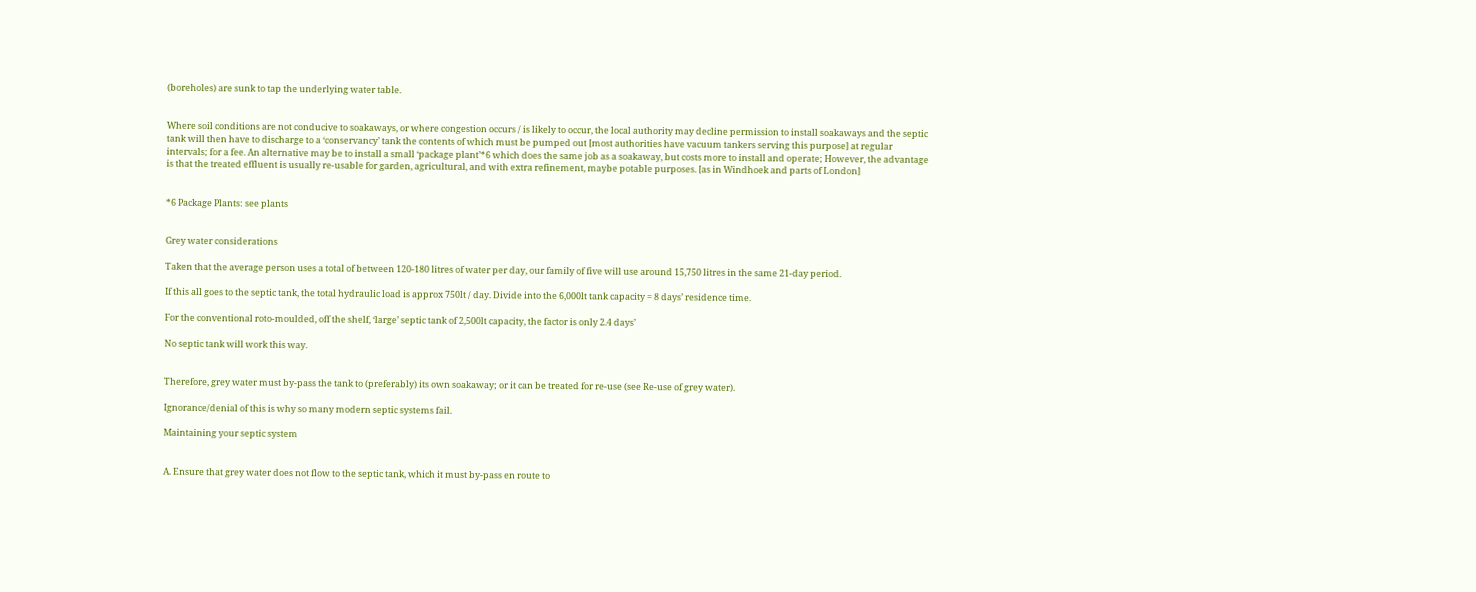(boreholes) are sunk to tap the underlying water table.


Where soil conditions are not conducive to soakaways, or where congestion occurs / is likely to occur, the local authority may decline permission to install soakaways and the septic tank will then have to discharge to a ‘conservancy’ tank the contents of which must be pumped out [most authorities have vacuum tankers serving this purpose] at regular intervals; for a fee. An alternative may be to install a small ‘package plant’*6 which does the same job as a soakaway, but costs more to install and operate; However, the advantage is that the treated effluent is usually re-usable for garden, agricultural, and with extra refinement, maybe potable purposes. [as in Windhoek and parts of London]


*6 Package Plants: see plants


Grey water considerations

Taken that the average person uses a total of between 120-180 litres of water per day, our family of five will use around 15,750 litres in the same 21-day period.

If this all goes to the septic tank, the total hydraulic load is approx 750lt / day. Divide into the 6,000lt tank capacity = 8 days’ residence time.

For the conventional roto-moulded, off the shelf, ‘large’ septic tank of 2,500lt capacity, the factor is only 2.4 days’

No septic tank will work this way.


Therefore, grey water must by-pass the tank to (preferably) its own soakaway; or it can be treated for re-use (see Re-use of grey water).

Ignorance/denial of this is why so many modern septic systems fail.

Maintaining your septic system


A. Ensure that grey water does not flow to the septic tank, which it must by-pass en route to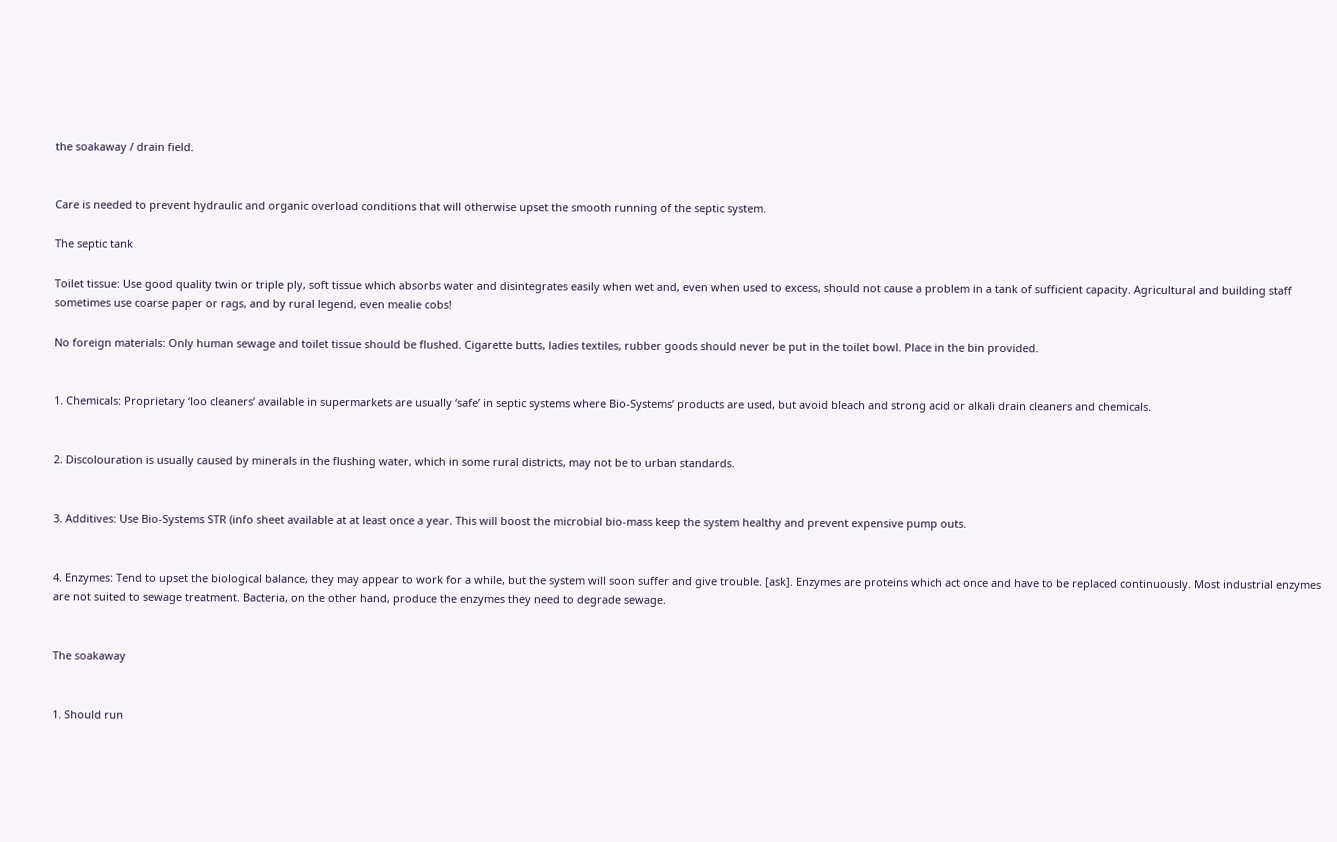the soakaway / drain field.


Care is needed to prevent hydraulic and organic overload conditions that will otherwise upset the smooth running of the septic system.

The septic tank

Toilet tissue: Use good quality twin or triple ply, soft tissue which absorbs water and disintegrates easily when wet and, even when used to excess, should not cause a problem in a tank of sufficient capacity. Agricultural and building staff sometimes use coarse paper or rags, and by rural legend, even mealie cobs!

No foreign materials: Only human sewage and toilet tissue should be flushed. Cigarette butts, ladies textiles, rubber goods should never be put in the toilet bowl. Place in the bin provided.


1. Chemicals: Proprietary ‘loo cleaners’ available in supermarkets are usually ‘safe’ in septic systems where Bio-Systems’ products are used, but avoid bleach and strong acid or alkali drain cleaners and chemicals.


2. Discolouration is usually caused by minerals in the flushing water, which in some rural districts, may not be to urban standards.


3. Additives: Use Bio-Systems STR (info sheet available at at least once a year. This will boost the microbial bio-mass keep the system healthy and prevent expensive pump outs.


4. Enzymes: Tend to upset the biological balance, they may appear to work for a while, but the system will soon suffer and give trouble. [ask]. Enzymes are proteins which act once and have to be replaced continuously. Most industrial enzymes are not suited to sewage treatment. Bacteria, on the other hand, produce the enzymes they need to degrade sewage.


The soakaway


1. Should run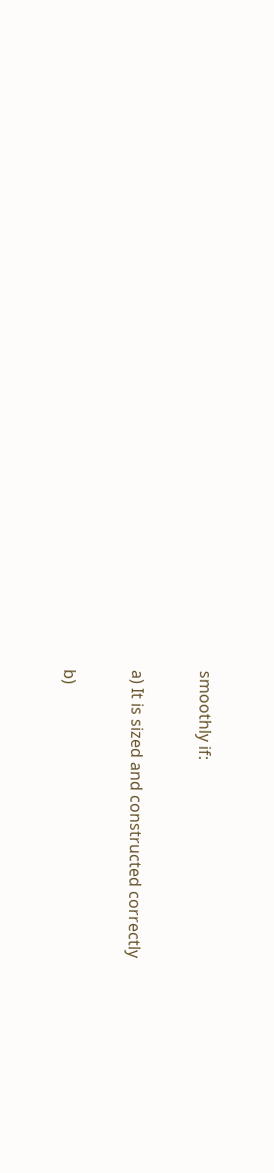smoothly if:


a) It is sized and constructed correctly


b)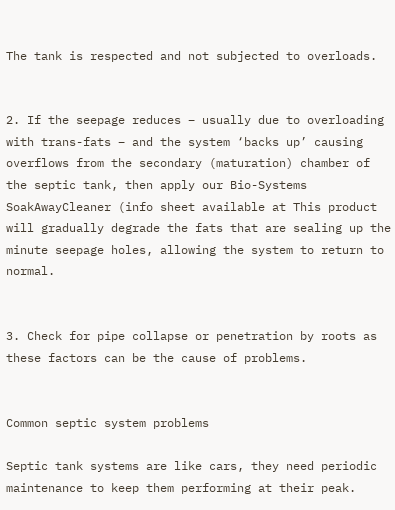The tank is respected and not subjected to overloads.


2. If the seepage reduces – usually due to overloading with trans-fats – and the system ‘backs up’ causing overflows from the secondary (maturation) chamber of the septic tank, then apply our Bio-Systems SoakAwayCleaner (info sheet available at This product will gradually degrade the fats that are sealing up the minute seepage holes, allowing the system to return to normal.


3. Check for pipe collapse or penetration by roots as these factors can be the cause of problems.


Common septic system problems

Septic tank systems are like cars, they need periodic maintenance to keep them performing at their peak.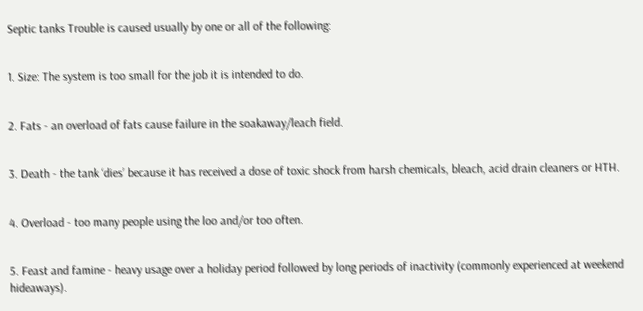Septic tanks Trouble is caused usually by one or all of the following:


1. Size: The system is too small for the job it is intended to do.


2. Fats - an overload of fats cause failure in the soakaway/leach field.


3. Death - the tank ‘dies’ because it has received a dose of toxic shock from harsh chemicals, bleach, acid drain cleaners or HTH.


4. Overload - too many people using the loo and/or too often.


5. Feast and famine - heavy usage over a holiday period followed by long periods of inactivity (commonly experienced at weekend hideaways).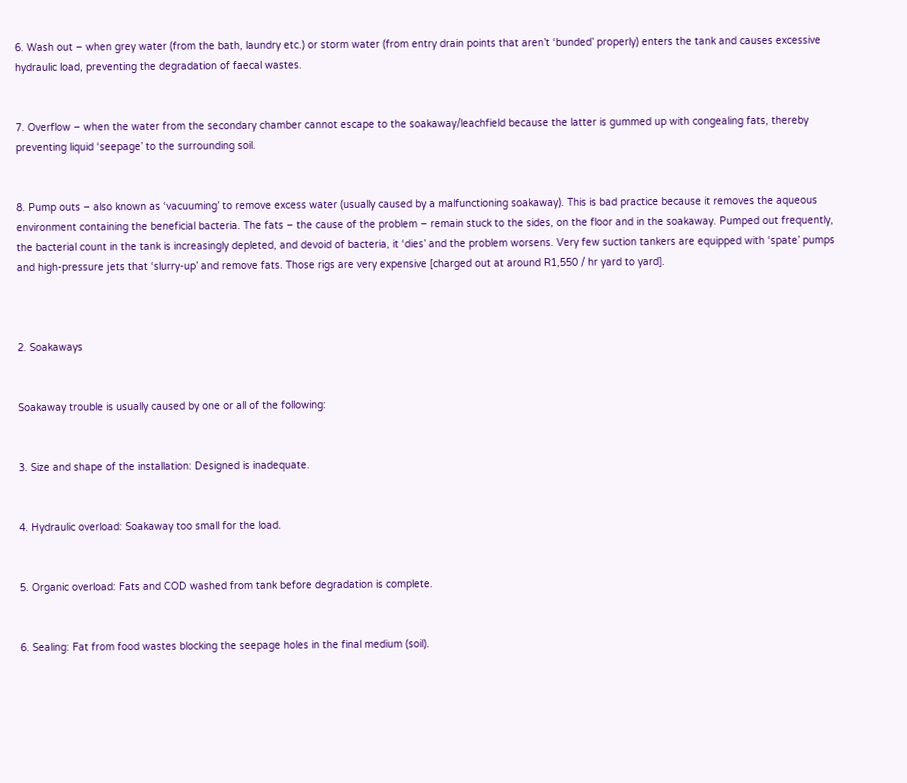6. Wash out – when grey water (from the bath, laundry etc.) or storm water (from entry drain points that aren’t ‘bunded’ properly) enters the tank and causes excessive hydraulic load, preventing the degradation of faecal wastes.


7. Overflow – when the water from the secondary chamber cannot escape to the soakaway/leachfield because the latter is gummed up with congealing fats, thereby preventing liquid ‘seepage’ to the surrounding soil.


8. Pump outs – also known as ‘vacuuming’ to remove excess water (usually caused by a malfunctioning soakaway). This is bad practice because it removes the aqueous environment containing the beneficial bacteria. The fats – the cause of the problem – remain stuck to the sides, on the floor and in the soakaway. Pumped out frequently, the bacterial count in the tank is increasingly depleted, and devoid of bacteria, it ‘dies’ and the problem worsens. Very few suction tankers are equipped with ‘spate’ pumps and high-pressure jets that ‘slurry-up’ and remove fats. Those rigs are very expensive [charged out at around R1,550 / hr yard to yard].



2. Soakaways


Soakaway trouble is usually caused by one or all of the following:


3. Size and shape of the installation: Designed is inadequate.


4. Hydraulic overload: Soakaway too small for the load.


5. Organic overload: Fats and COD washed from tank before degradation is complete.


6. Sealing: Fat from food wastes blocking the seepage holes in the final medium (soil).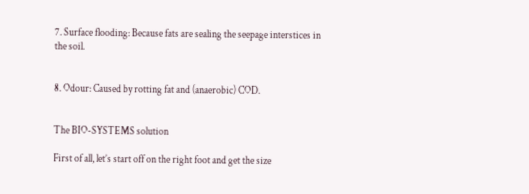7. Surface flooding: Because fats are sealing the seepage interstices in the soil.


8. Odour: Caused by rotting fat and (anaerobic) COD.


The BIO-SYSTEMS solution

First of all, let’s start off on the right foot and get the size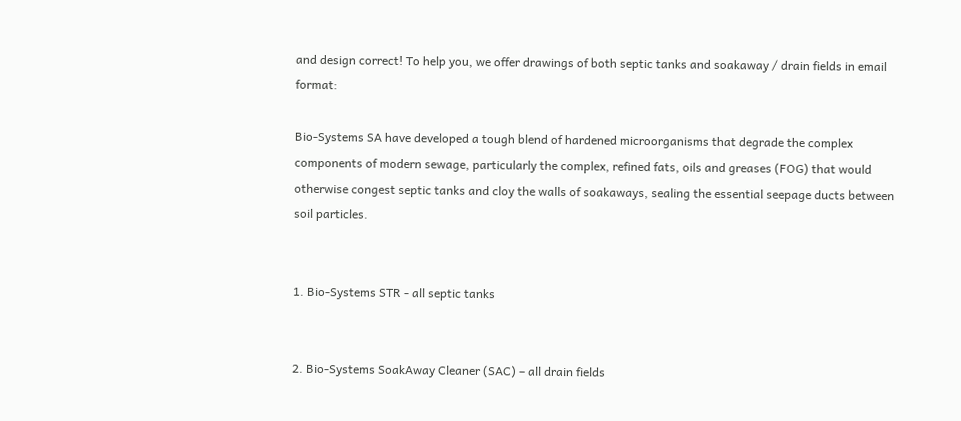and design correct! To help you, we offer drawings of both septic tanks and soakaway / drain fields in email format:

Bio-Systems SA have developed a tough blend of hardened microorganisms that degrade the complex components of modern sewage, particularly the complex, refined fats, oils and greases (FOG) that would otherwise congest septic tanks and cloy the walls of soakaways, sealing the essential seepage ducts between soil particles.


1. Bio-Systems STR - all septic tanks


2. Bio-Systems SoakAway Cleaner (SAC) – all drain fields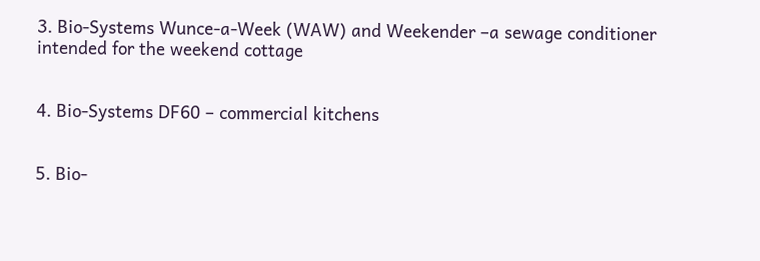3. Bio-Systems Wunce-a-Week (WAW) and Weekender –a sewage conditioner intended for the weekend cottage


4. Bio-Systems DF60 – commercial kitchens


5. Bio-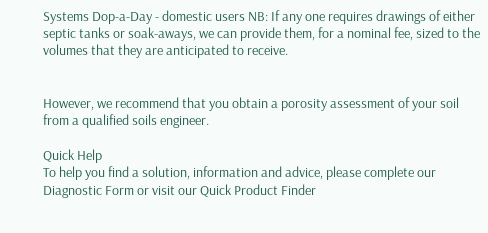Systems Dop-a-Day - domestic users NB: If any one requires drawings of either septic tanks or soak-aways, we can provide them, for a nominal fee, sized to the volumes that they are anticipated to receive.


However, we recommend that you obtain a porosity assessment of your soil from a qualified soils engineer.

Quick Help
To help you find a solution, information and advice, please complete our Diagnostic Form or visit our Quick Product Finder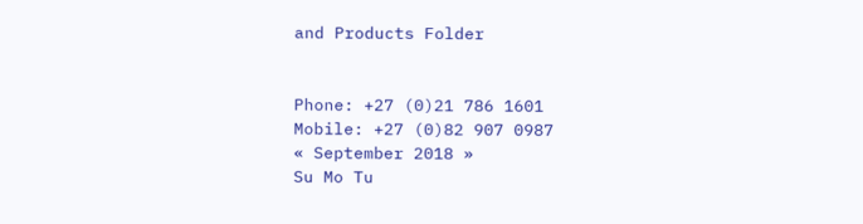and Products Folder


Phone: +27 (0)21 786 1601
Mobile: +27 (0)82 907 0987
« September 2018 »
Su Mo Tu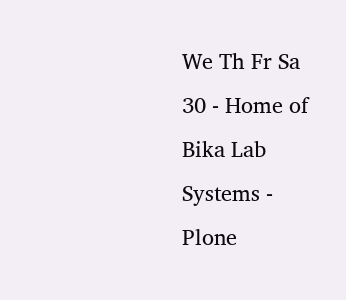We Th Fr Sa
30 - Home of Bika Lab Systems -  Plone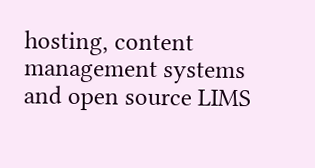hosting, content management systems and open source LIMS